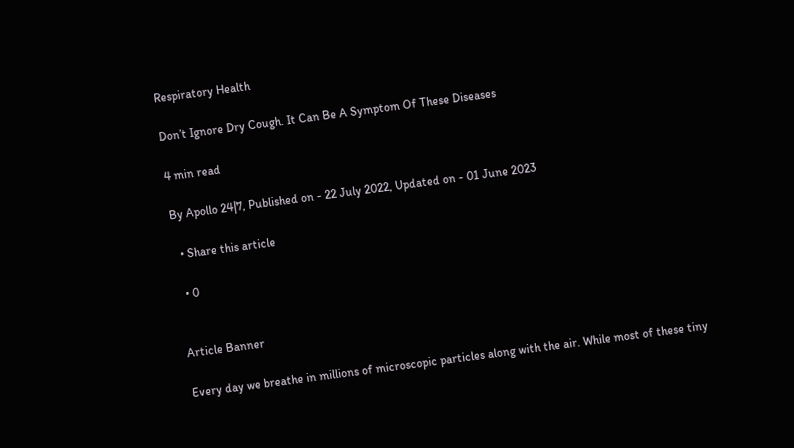Respiratory Health

Don’t Ignore Dry Cough. It Can Be A Symptom Of These Diseases

4 min read

By Apollo 24|7, Published on - 22 July 2022, Updated on - 01 June 2023

  • Share this article

  • 0


Article Banner

Every day we breathe in millions of microscopic particles along with the air. While most of these tiny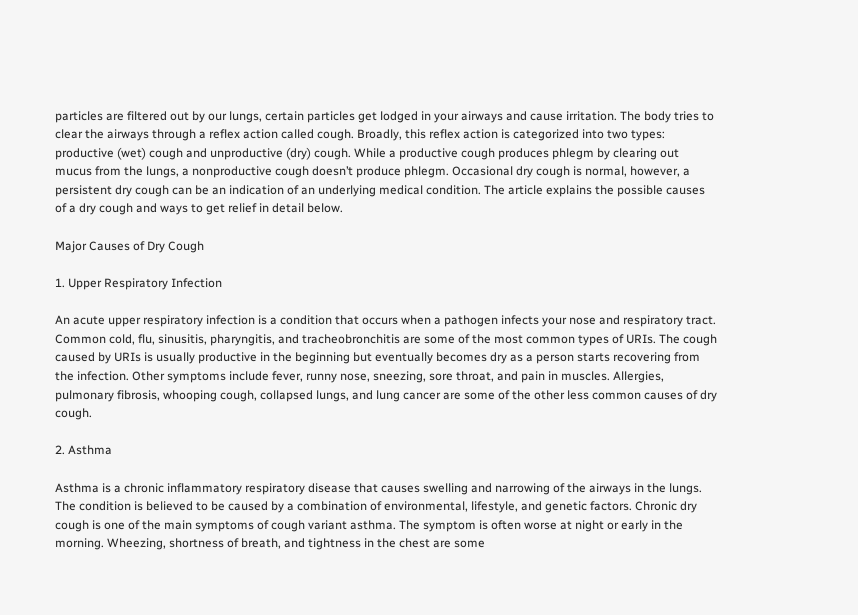particles are filtered out by our lungs, certain particles get lodged in your airways and cause irritation. The body tries to clear the airways through a reflex action called cough. Broadly, this reflex action is categorized into two types: productive (wet) cough and unproductive (dry) cough. While a productive cough produces phlegm by clearing out mucus from the lungs, a nonproductive cough doesn’t produce phlegm. Occasional dry cough is normal, however, a persistent dry cough can be an indication of an underlying medical condition. The article explains the possible causes of a dry cough and ways to get relief in detail below.

Major Causes of Dry Cough

1. Upper Respiratory Infection

An acute upper respiratory infection is a condition that occurs when a pathogen infects your nose and respiratory tract. Common cold, flu, sinusitis, pharyngitis, and tracheobronchitis are some of the most common types of URIs. The cough caused by URIs is usually productive in the beginning but eventually becomes dry as a person starts recovering from the infection. Other symptoms include fever, runny nose, sneezing, sore throat, and pain in muscles. Allergies, pulmonary fibrosis, whooping cough, collapsed lungs, and lung cancer are some of the other less common causes of dry cough.

2. Asthma

Asthma is a chronic inflammatory respiratory disease that causes swelling and narrowing of the airways in the lungs. The condition is believed to be caused by a combination of environmental, lifestyle, and genetic factors. Chronic dry cough is one of the main symptoms of cough variant asthma. The symptom is often worse at night or early in the morning. Wheezing, shortness of breath, and tightness in the chest are some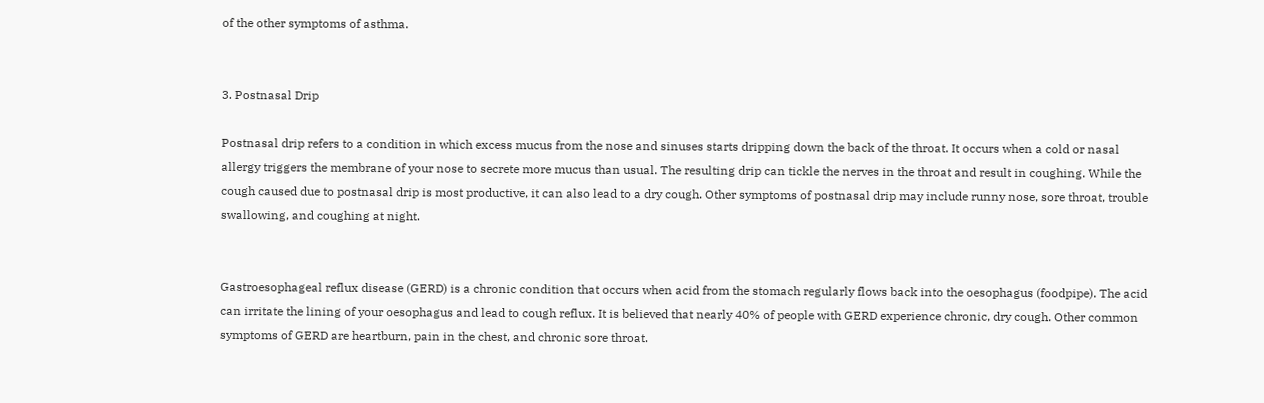of the other symptoms of asthma.


3. Postnasal Drip

Postnasal drip refers to a condition in which excess mucus from the nose and sinuses starts dripping down the back of the throat. It occurs when a cold or nasal allergy triggers the membrane of your nose to secrete more mucus than usual. The resulting drip can tickle the nerves in the throat and result in coughing. While the cough caused due to postnasal drip is most productive, it can also lead to a dry cough. Other symptoms of postnasal drip may include runny nose, sore throat, trouble swallowing, and coughing at night.


Gastroesophageal reflux disease (GERD) is a chronic condition that occurs when acid from the stomach regularly flows back into the oesophagus (foodpipe). The acid can irritate the lining of your oesophagus and lead to cough reflux. It is believed that nearly 40% of people with GERD experience chronic, dry cough. Other common symptoms of GERD are heartburn, pain in the chest, and chronic sore throat.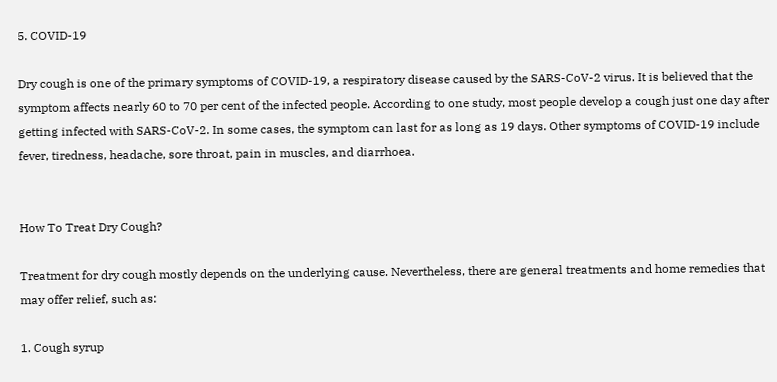5. COVID-19

Dry cough is one of the primary symptoms of COVID-19, a respiratory disease caused by the SARS-CoV-2 virus. It is believed that the symptom affects nearly 60 to 70 per cent of the infected people. According to one study, most people develop a cough just one day after getting infected with SARS-CoV-2. In some cases, the symptom can last for as long as 19 days. Other symptoms of COVID-19 include fever, tiredness, headache, sore throat, pain in muscles, and diarrhoea.


How To Treat Dry Cough?

Treatment for dry cough mostly depends on the underlying cause. Nevertheless, there are general treatments and home remedies that may offer relief, such as:

1. Cough syrup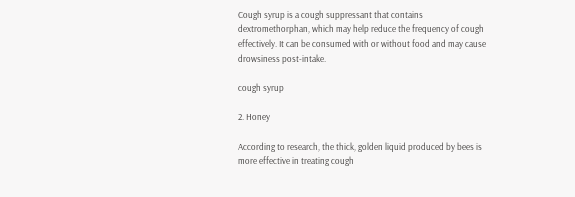Cough syrup is a cough suppressant that contains dextromethorphan, which may help reduce the frequency of cough effectively. It can be consumed with or without food and may cause drowsiness post-intake.

cough syrup

2. Honey

According to research, the thick, golden liquid produced by bees is more effective in treating cough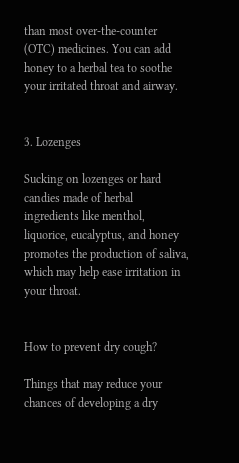than most over-the-counter (OTC) medicines. You can add honey to a herbal tea to soothe your irritated throat and airway.


3. Lozenges

Sucking on lozenges or hard candies made of herbal ingredients like menthol, liquorice, eucalyptus, and honey promotes the production of saliva, which may help ease irritation in your throat.


How to prevent dry cough?

Things that may reduce your chances of developing a dry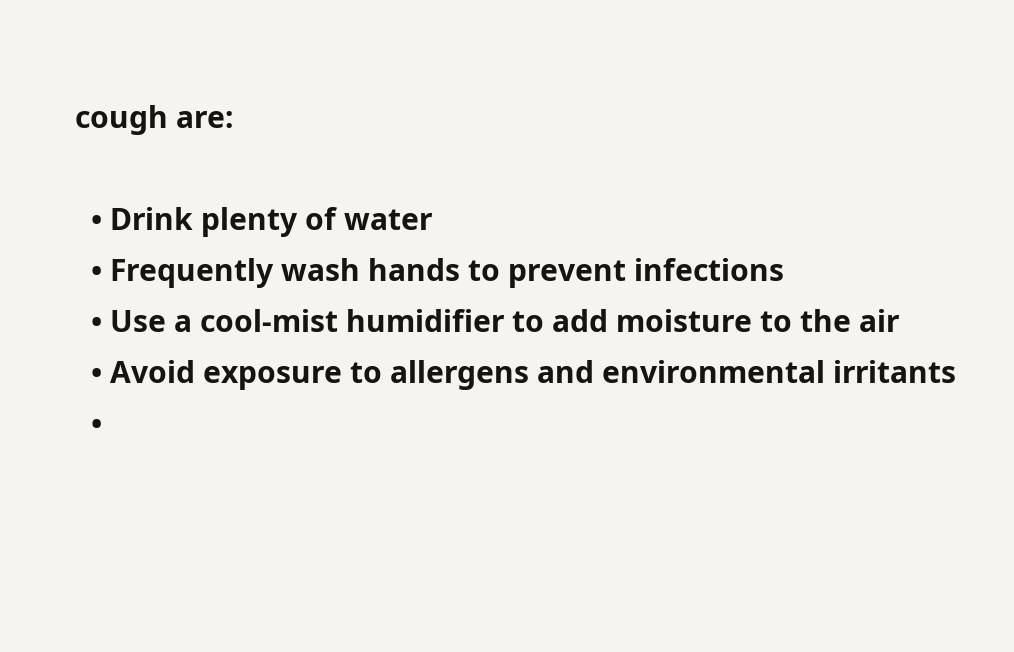cough are:

  • Drink plenty of water
  • Frequently wash hands to prevent infections
  • Use a cool-mist humidifier to add moisture to the air
  • Avoid exposure to allergens and environmental irritants
  •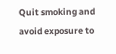Quit smoking and avoid exposure to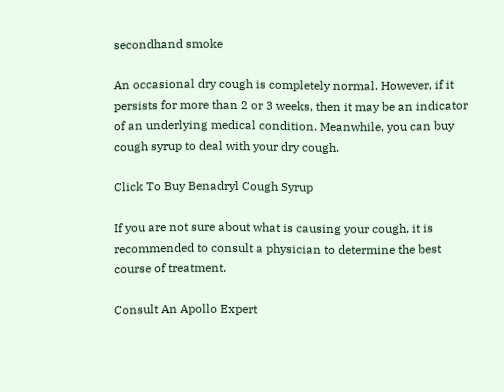secondhand smoke

An occasional dry cough is completely normal. However, if it persists for more than 2 or 3 weeks, then it may be an indicator of an underlying medical condition. Meanwhile, you can buy cough syrup to deal with your dry cough.

Click To Buy Benadryl Cough Syrup

If you are not sure about what is causing your cough, it is recommended to consult a physician to determine the best course of treatment.

Consult An Apollo Expert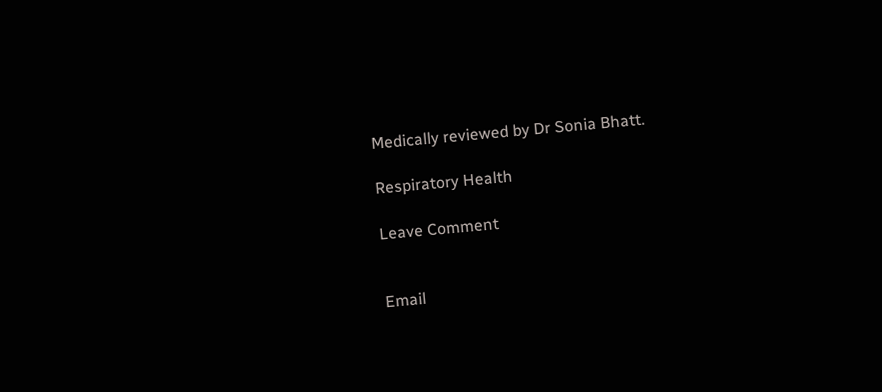Medically reviewed by Dr Sonia Bhatt.

Respiratory Health

Leave Comment


Email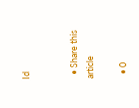Id


  • Share this article

  • 0